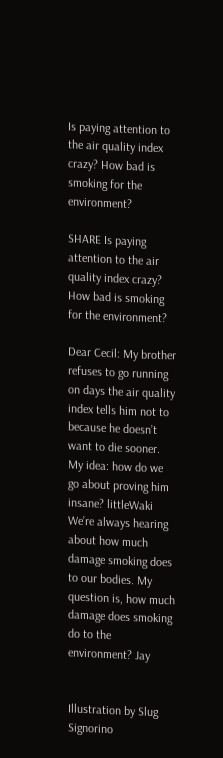Is paying attention to the air quality index crazy? How bad is smoking for the environment?

SHARE Is paying attention to the air quality index crazy? How bad is smoking for the environment?

Dear Cecil: My brother refuses to go running on days the air quality index tells him not to because he doesn’t want to die sooner. My idea: how do we go about proving him insane? littleWaki We’re always hearing about how much damage smoking does to our bodies. My question is, how much damage does smoking do to the environment? Jay


Illustration by Slug Signorino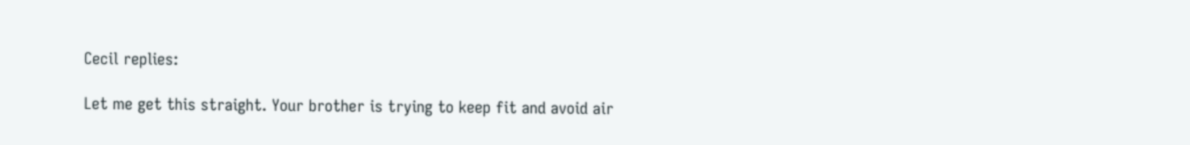Cecil replies:

Let me get this straight. Your brother is trying to keep fit and avoid air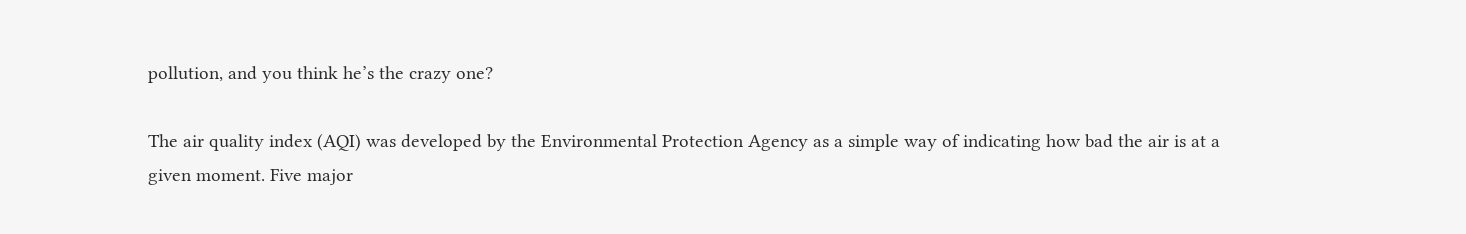pollution, and you think he’s the crazy one?

The air quality index (AQI) was developed by the Environmental Protection Agency as a simple way of indicating how bad the air is at a given moment. Five major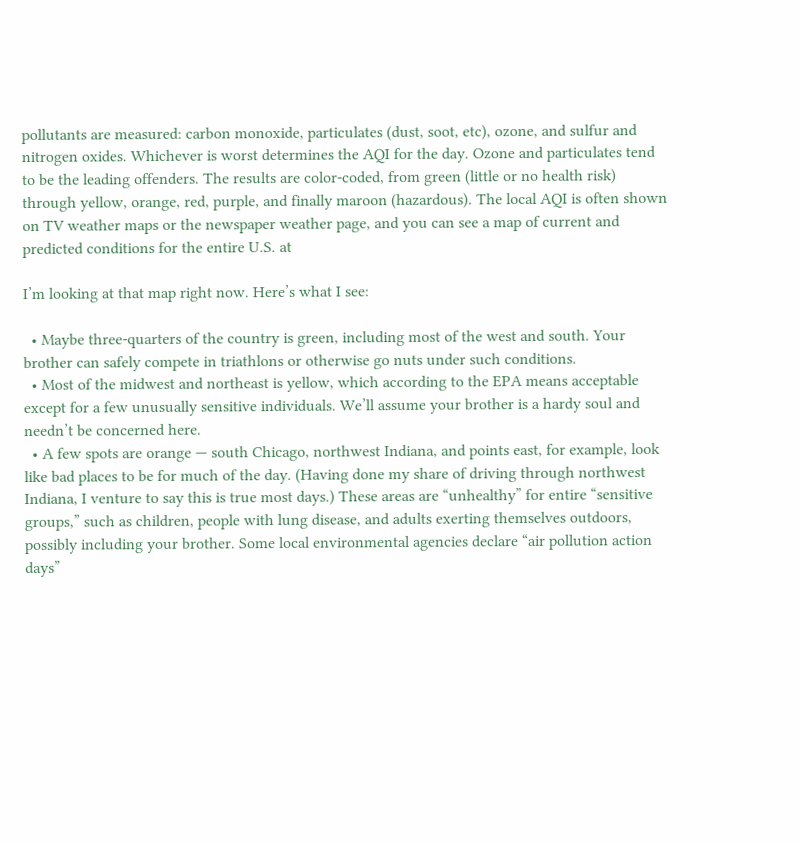pollutants are measured: carbon monoxide, particulates (dust, soot, etc), ozone, and sulfur and nitrogen oxides. Whichever is worst determines the AQI for the day. Ozone and particulates tend to be the leading offenders. The results are color-coded, from green (little or no health risk) through yellow, orange, red, purple, and finally maroon (hazardous). The local AQI is often shown on TV weather maps or the newspaper weather page, and you can see a map of current and predicted conditions for the entire U.S. at

I’m looking at that map right now. Here’s what I see:

  • Maybe three-quarters of the country is green, including most of the west and south. Your brother can safely compete in triathlons or otherwise go nuts under such conditions.
  • Most of the midwest and northeast is yellow, which according to the EPA means acceptable except for a few unusually sensitive individuals. We’ll assume your brother is a hardy soul and needn’t be concerned here.
  • A few spots are orange — south Chicago, northwest Indiana, and points east, for example, look like bad places to be for much of the day. (Having done my share of driving through northwest Indiana, I venture to say this is true most days.) These areas are “unhealthy” for entire “sensitive groups,” such as children, people with lung disease, and adults exerting themselves outdoors, possibly including your brother. Some local environmental agencies declare “air pollution action days”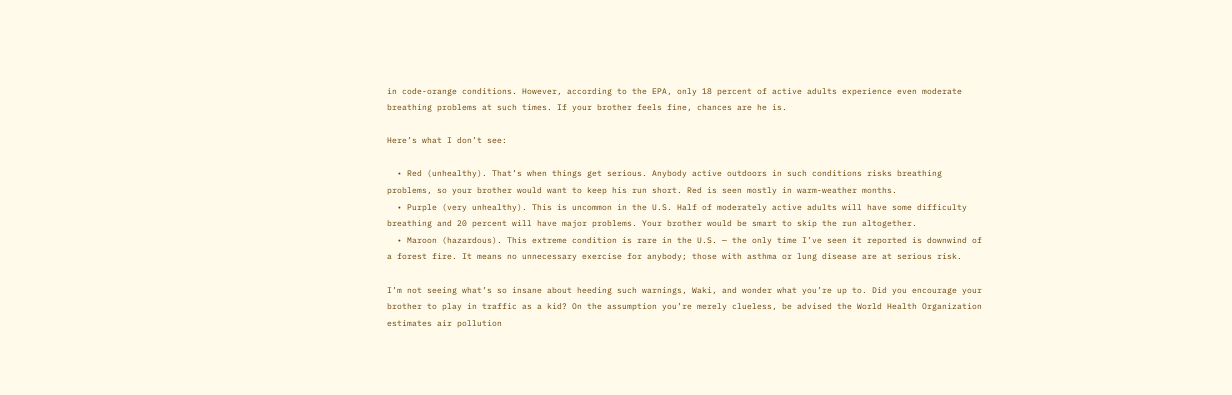in code-orange conditions. However, according to the EPA, only 18 percent of active adults experience even moderate breathing problems at such times. If your brother feels fine, chances are he is.

Here’s what I don’t see:

  • Red (unhealthy). That’s when things get serious. Anybody active outdoors in such conditions risks breathing problems, so your brother would want to keep his run short. Red is seen mostly in warm-weather months.
  • Purple (very unhealthy). This is uncommon in the U.S. Half of moderately active adults will have some difficulty breathing and 20 percent will have major problems. Your brother would be smart to skip the run altogether.
  • Maroon (hazardous). This extreme condition is rare in the U.S. — the only time I’ve seen it reported is downwind of a forest fire. It means no unnecessary exercise for anybody; those with asthma or lung disease are at serious risk.

I’m not seeing what’s so insane about heeding such warnings, Waki, and wonder what you’re up to. Did you encourage your brother to play in traffic as a kid? On the assumption you’re merely clueless, be advised the World Health Organization estimates air pollution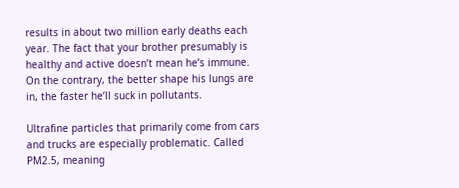results in about two million early deaths each year. The fact that your brother presumably is healthy and active doesn’t mean he’s immune. On the contrary, the better shape his lungs are in, the faster he’ll suck in pollutants.

Ultrafine particles that primarily come from cars and trucks are especially problematic. Called PM2.5, meaning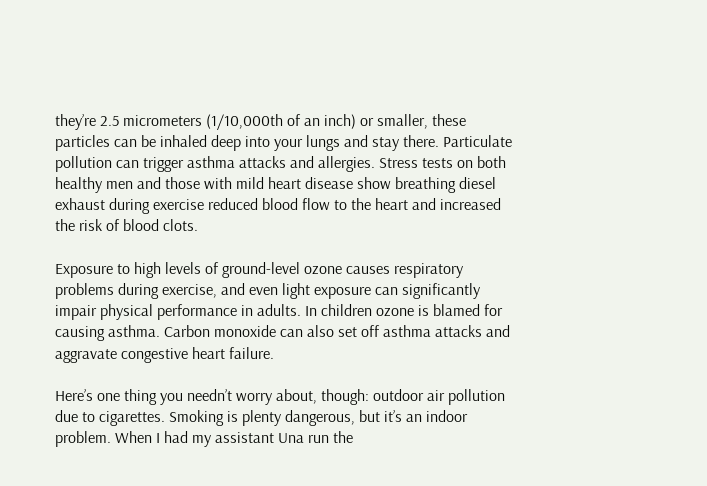they’re 2.5 micrometers (1/10,000th of an inch) or smaller, these particles can be inhaled deep into your lungs and stay there. Particulate pollution can trigger asthma attacks and allergies. Stress tests on both healthy men and those with mild heart disease show breathing diesel exhaust during exercise reduced blood flow to the heart and increased the risk of blood clots.

Exposure to high levels of ground-level ozone causes respiratory problems during exercise, and even light exposure can significantly impair physical performance in adults. In children ozone is blamed for causing asthma. Carbon monoxide can also set off asthma attacks and aggravate congestive heart failure.

Here’s one thing you needn’t worry about, though: outdoor air pollution due to cigarettes. Smoking is plenty dangerous, but it’s an indoor problem. When I had my assistant Una run the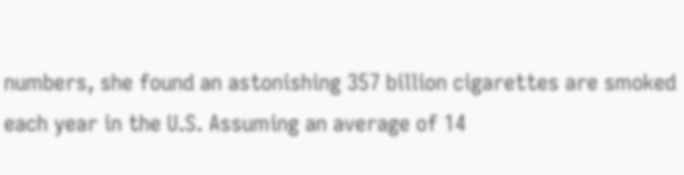numbers, she found an astonishing 357 billion cigarettes are smoked each year in the U.S. Assuming an average of 14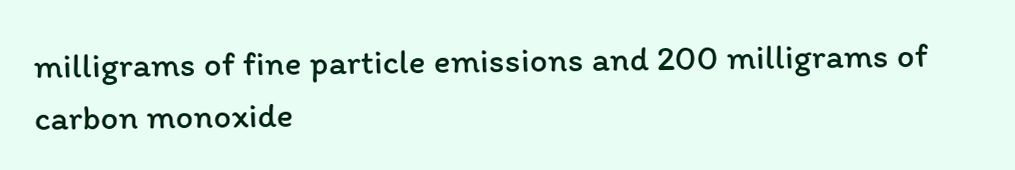milligrams of fine particle emissions and 200 milligrams of carbon monoxide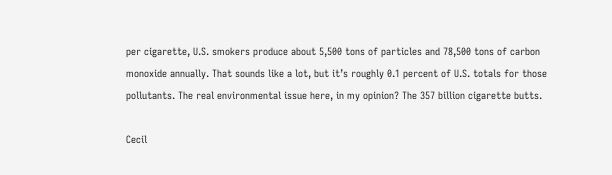per cigarette, U.S. smokers produce about 5,500 tons of particles and 78,500 tons of carbon monoxide annually. That sounds like a lot, but it’s roughly 0.1 percent of U.S. totals for those pollutants. The real environmental issue here, in my opinion? The 357 billion cigarette butts.

Cecil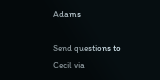Adams

Send questions to Cecil via